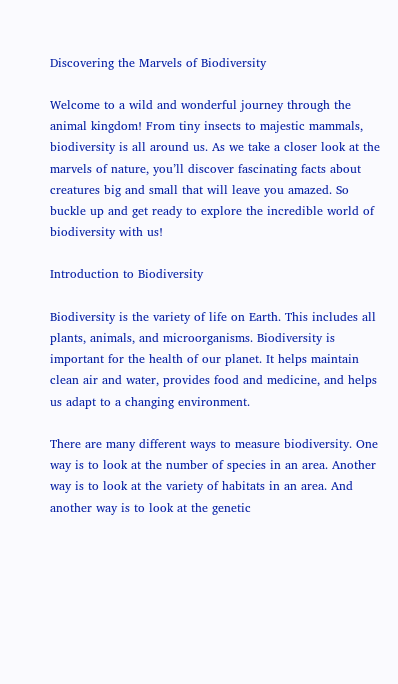Discovering the Marvels of Biodiversity

Welcome to a wild and wonderful journey through the animal kingdom! From tiny insects to majestic mammals, biodiversity is all around us. As we take a closer look at the marvels of nature, you’ll discover fascinating facts about creatures big and small that will leave you amazed. So buckle up and get ready to explore the incredible world of biodiversity with us!

Introduction to Biodiversity

Biodiversity is the variety of life on Earth. This includes all plants, animals, and microorganisms. Biodiversity is important for the health of our planet. It helps maintain clean air and water, provides food and medicine, and helps us adapt to a changing environment.

There are many different ways to measure biodiversity. One way is to look at the number of species in an area. Another way is to look at the variety of habitats in an area. And another way is to look at the genetic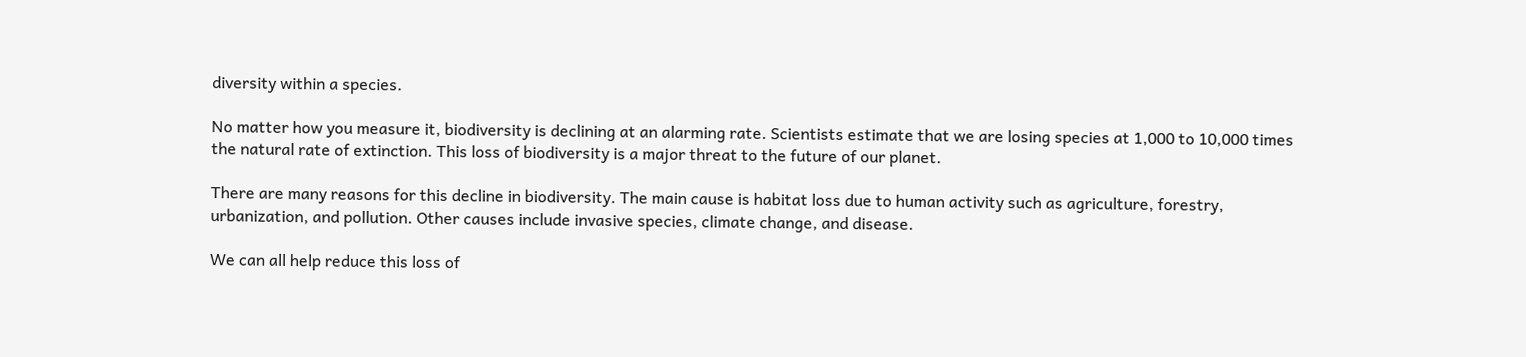diversity within a species.

No matter how you measure it, biodiversity is declining at an alarming rate. Scientists estimate that we are losing species at 1,000 to 10,000 times the natural rate of extinction. This loss of biodiversity is a major threat to the future of our planet.

There are many reasons for this decline in biodiversity. The main cause is habitat loss due to human activity such as agriculture, forestry, urbanization, and pollution. Other causes include invasive species, climate change, and disease.

We can all help reduce this loss of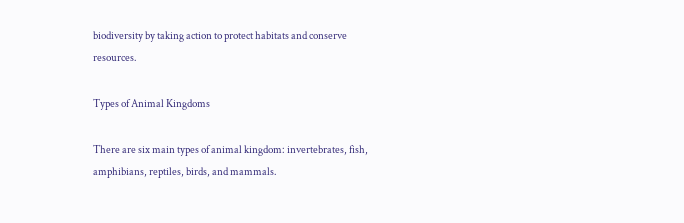biodiversity by taking action to protect habitats and conserve resources.

Types of Animal Kingdoms

There are six main types of animal kingdom: invertebrates, fish, amphibians, reptiles, birds, and mammals.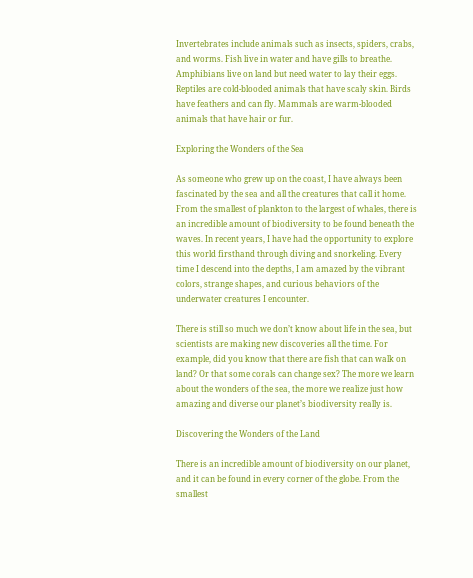Invertebrates include animals such as insects, spiders, crabs, and worms. Fish live in water and have gills to breathe. Amphibians live on land but need water to lay their eggs. Reptiles are cold-blooded animals that have scaly skin. Birds have feathers and can fly. Mammals are warm-blooded animals that have hair or fur.

Exploring the Wonders of the Sea

As someone who grew up on the coast, I have always been fascinated by the sea and all the creatures that call it home. From the smallest of plankton to the largest of whales, there is an incredible amount of biodiversity to be found beneath the waves. In recent years, I have had the opportunity to explore this world firsthand through diving and snorkeling. Every time I descend into the depths, I am amazed by the vibrant colors, strange shapes, and curious behaviors of the underwater creatures I encounter.

There is still so much we don’t know about life in the sea, but scientists are making new discoveries all the time. For example, did you know that there are fish that can walk on land? Or that some corals can change sex? The more we learn about the wonders of the sea, the more we realize just how amazing and diverse our planet’s biodiversity really is.

Discovering the Wonders of the Land

There is an incredible amount of biodiversity on our planet, and it can be found in every corner of the globe. From the smallest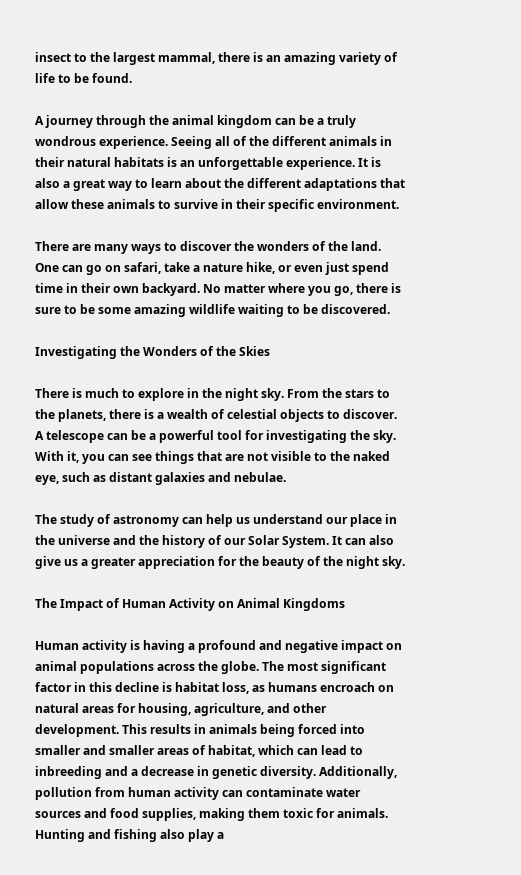insect to the largest mammal, there is an amazing variety of life to be found.

A journey through the animal kingdom can be a truly wondrous experience. Seeing all of the different animals in their natural habitats is an unforgettable experience. It is also a great way to learn about the different adaptations that allow these animals to survive in their specific environment.

There are many ways to discover the wonders of the land. One can go on safari, take a nature hike, or even just spend time in their own backyard. No matter where you go, there is sure to be some amazing wildlife waiting to be discovered.

Investigating the Wonders of the Skies

There is much to explore in the night sky. From the stars to the planets, there is a wealth of celestial objects to discover. A telescope can be a powerful tool for investigating the sky. With it, you can see things that are not visible to the naked eye, such as distant galaxies and nebulae.

The study of astronomy can help us understand our place in the universe and the history of our Solar System. It can also give us a greater appreciation for the beauty of the night sky.

The Impact of Human Activity on Animal Kingdoms

Human activity is having a profound and negative impact on animal populations across the globe. The most significant factor in this decline is habitat loss, as humans encroach on natural areas for housing, agriculture, and other development. This results in animals being forced into smaller and smaller areas of habitat, which can lead to inbreeding and a decrease in genetic diversity. Additionally, pollution from human activity can contaminate water sources and food supplies, making them toxic for animals. Hunting and fishing also play a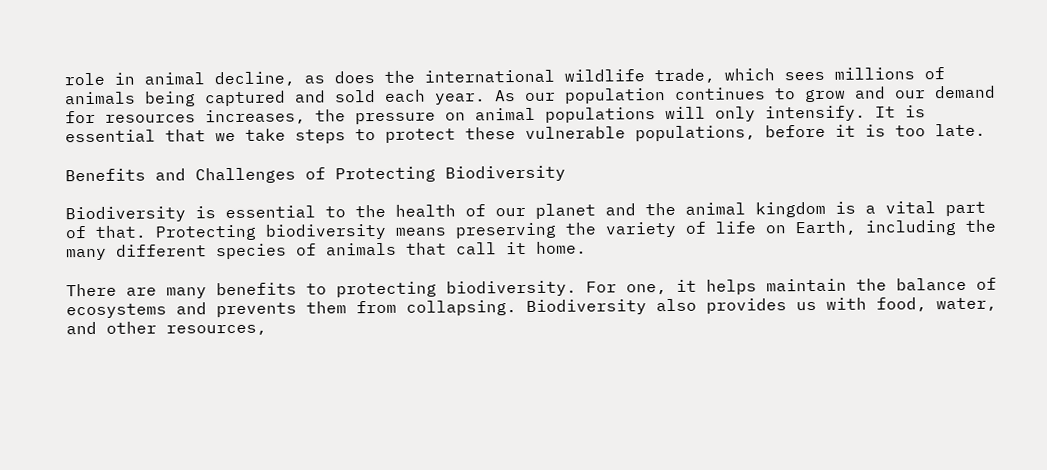role in animal decline, as does the international wildlife trade, which sees millions of animals being captured and sold each year. As our population continues to grow and our demand for resources increases, the pressure on animal populations will only intensify. It is essential that we take steps to protect these vulnerable populations, before it is too late.

Benefits and Challenges of Protecting Biodiversity

Biodiversity is essential to the health of our planet and the animal kingdom is a vital part of that. Protecting biodiversity means preserving the variety of life on Earth, including the many different species of animals that call it home.

There are many benefits to protecting biodiversity. For one, it helps maintain the balance of ecosystems and prevents them from collapsing. Biodiversity also provides us with food, water, and other resources,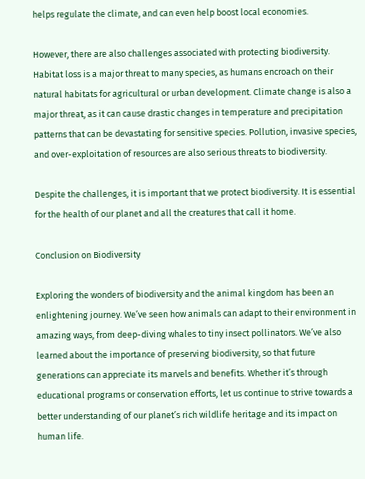helps regulate the climate, and can even help boost local economies.

However, there are also challenges associated with protecting biodiversity. Habitat loss is a major threat to many species, as humans encroach on their natural habitats for agricultural or urban development. Climate change is also a major threat, as it can cause drastic changes in temperature and precipitation patterns that can be devastating for sensitive species. Pollution, invasive species, and over-exploitation of resources are also serious threats to biodiversity.

Despite the challenges, it is important that we protect biodiversity. It is essential for the health of our planet and all the creatures that call it home.

Conclusion on Biodiversity

Exploring the wonders of biodiversity and the animal kingdom has been an enlightening journey. We’ve seen how animals can adapt to their environment in amazing ways, from deep-diving whales to tiny insect pollinators. We’ve also learned about the importance of preserving biodiversity, so that future generations can appreciate its marvels and benefits. Whether it’s through educational programs or conservation efforts, let us continue to strive towards a better understanding of our planet’s rich wildlife heritage and its impact on human life.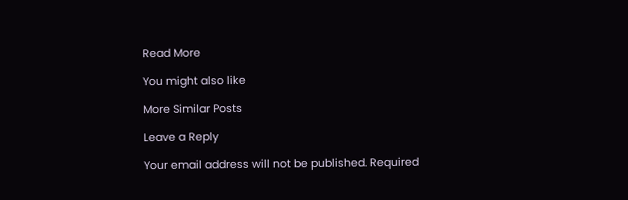Read More

You might also like

More Similar Posts

Leave a Reply

Your email address will not be published. Required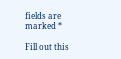fields are marked *

Fill out this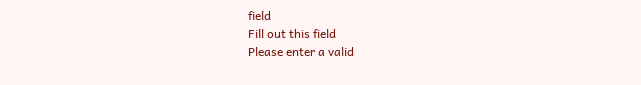field
Fill out this field
Please enter a valid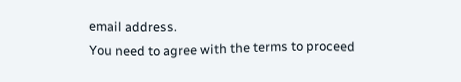email address.
You need to agree with the terms to proceed